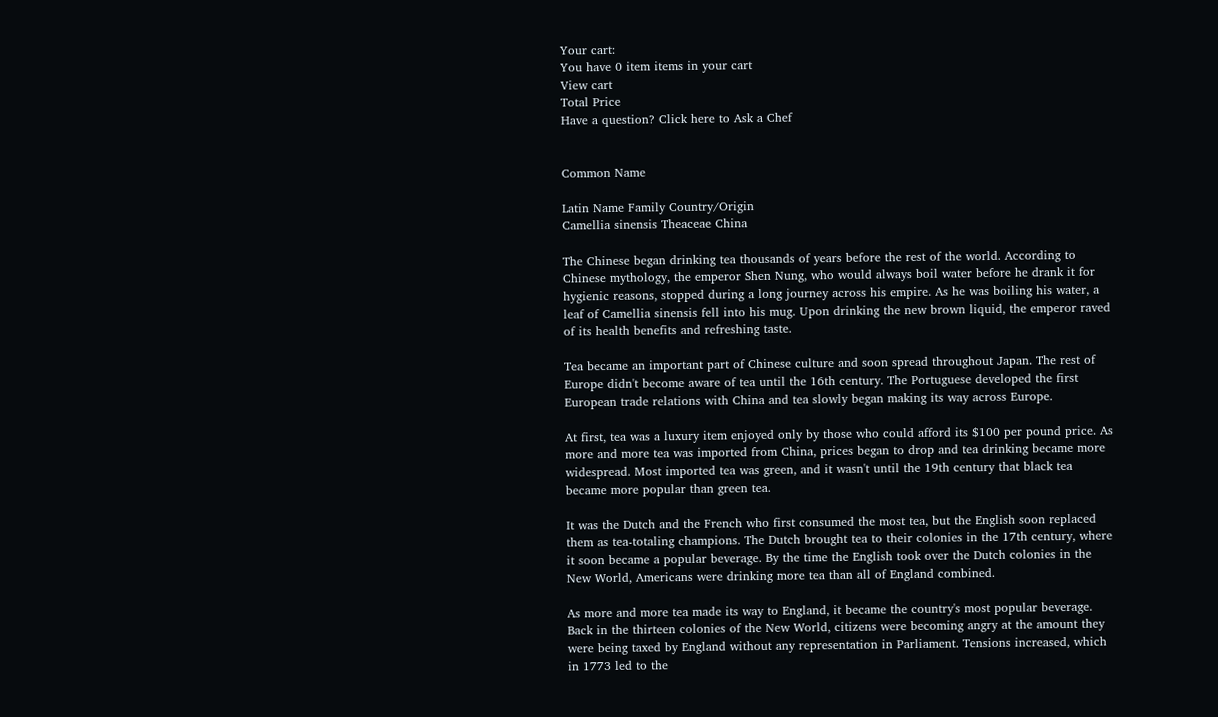Your cart:
You have 0 item items in your cart
View cart
Total Price
Have a question? Click here to Ask a Chef


Common Name

Latin Name Family Country/Origin
Camellia sinensis Theaceae China

The Chinese began drinking tea thousands of years before the rest of the world. According to Chinese mythology, the emperor Shen Nung, who would always boil water before he drank it for hygienic reasons, stopped during a long journey across his empire. As he was boiling his water, a leaf of Camellia sinensis fell into his mug. Upon drinking the new brown liquid, the emperor raved of its health benefits and refreshing taste.

Tea became an important part of Chinese culture and soon spread throughout Japan. The rest of Europe didn't become aware of tea until the 16th century. The Portuguese developed the first European trade relations with China and tea slowly began making its way across Europe.

At first, tea was a luxury item enjoyed only by those who could afford its $100 per pound price. As more and more tea was imported from China, prices began to drop and tea drinking became more widespread. Most imported tea was green, and it wasn't until the 19th century that black tea became more popular than green tea.

It was the Dutch and the French who first consumed the most tea, but the English soon replaced them as tea-totaling champions. The Dutch brought tea to their colonies in the 17th century, where it soon became a popular beverage. By the time the English took over the Dutch colonies in the New World, Americans were drinking more tea than all of England combined.

As more and more tea made its way to England, it became the country's most popular beverage. Back in the thirteen colonies of the New World, citizens were becoming angry at the amount they were being taxed by England without any representation in Parliament. Tensions increased, which in 1773 led to the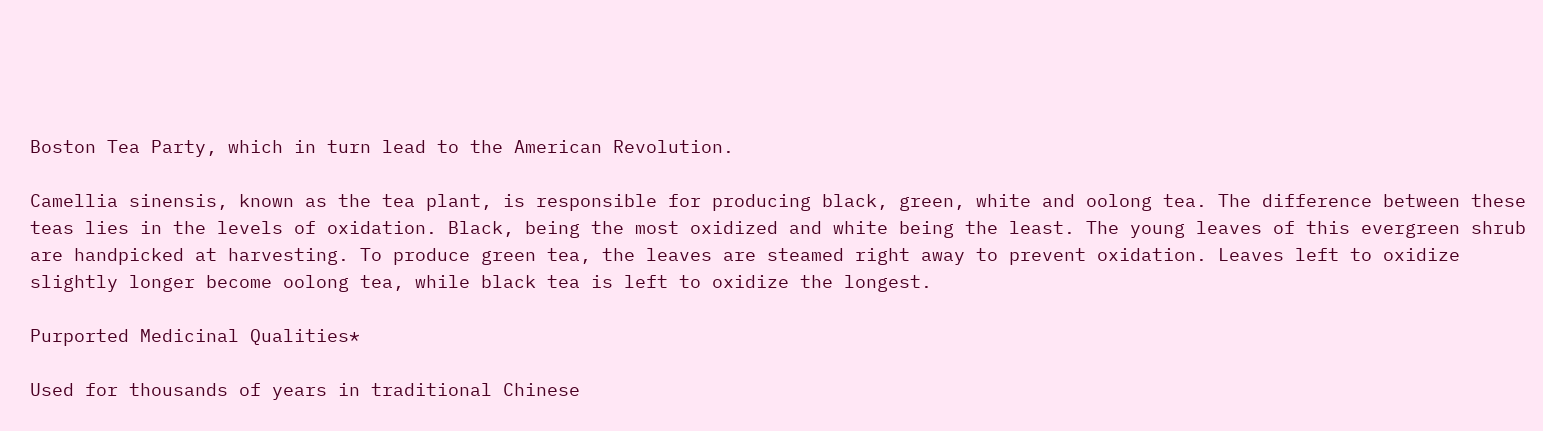Boston Tea Party, which in turn lead to the American Revolution.

Camellia sinensis, known as the tea plant, is responsible for producing black, green, white and oolong tea. The difference between these teas lies in the levels of oxidation. Black, being the most oxidized and white being the least. The young leaves of this evergreen shrub are handpicked at harvesting. To produce green tea, the leaves are steamed right away to prevent oxidation. Leaves left to oxidize slightly longer become oolong tea, while black tea is left to oxidize the longest.

Purported Medicinal Qualities*

Used for thousands of years in traditional Chinese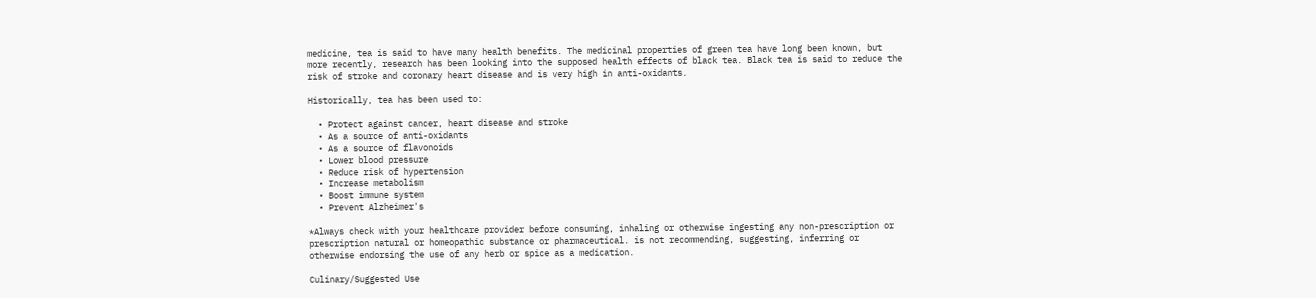medicine, tea is said to have many health benefits. The medicinal properties of green tea have long been known, but more recently, research has been looking into the supposed health effects of black tea. Black tea is said to reduce the risk of stroke and coronary heart disease and is very high in anti-oxidants.

Historically, tea has been used to:

  • Protect against cancer, heart disease and stroke
  • As a source of anti-oxidants
  • As a source of flavonoids
  • Lower blood pressure
  • Reduce risk of hypertension
  • Increase metabolism
  • Boost immune system
  • Prevent Alzheimer's

*Always check with your healthcare provider before consuming, inhaling or otherwise ingesting any non-prescription or prescription natural or homeopathic substance or pharmaceutical. is not recommending, suggesting, inferring or otherwise endorsing the use of any herb or spice as a medication.

Culinary/Suggested Use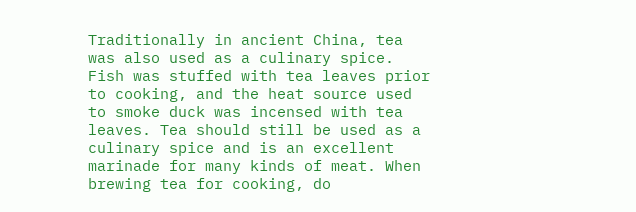Traditionally in ancient China, tea was also used as a culinary spice. Fish was stuffed with tea leaves prior to cooking, and the heat source used to smoke duck was incensed with tea leaves. Tea should still be used as a culinary spice and is an excellent marinade for many kinds of meat. When brewing tea for cooking, do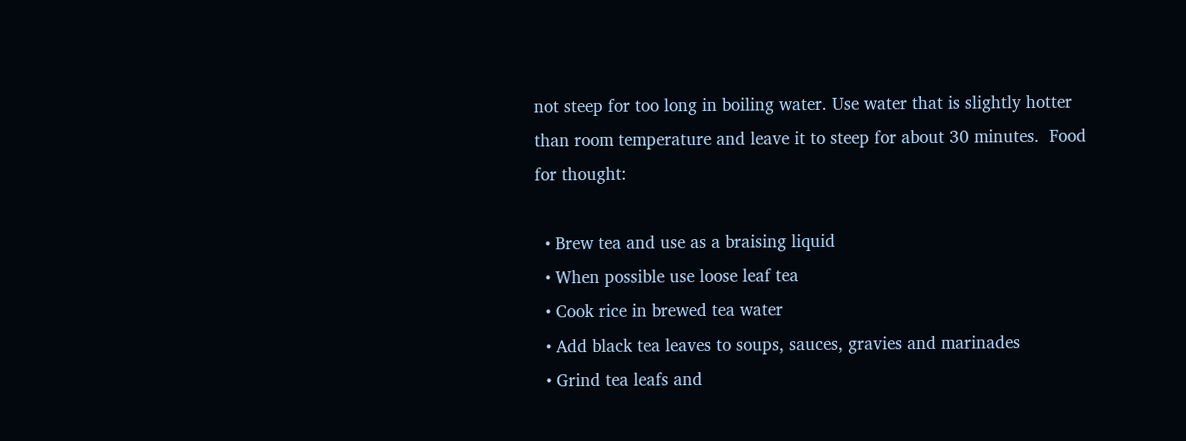not steep for too long in boiling water. Use water that is slightly hotter than room temperature and leave it to steep for about 30 minutes.  Food for thought:

  • Brew tea and use as a braising liquid
  • When possible use loose leaf tea
  • Cook rice in brewed tea water
  • Add black tea leaves to soups, sauces, gravies and marinades
  • Grind tea leafs and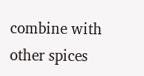combine with other spices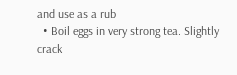and use as a rub
  • Boil eggs in very strong tea. Slightly crack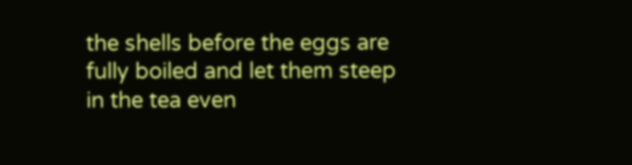the shells before the eggs are fully boiled and let them steep in the tea even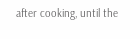after cooking, until the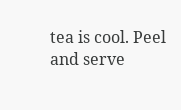tea is cool. Peel and serve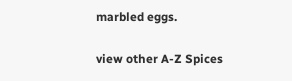marbled eggs.

view other A-Z Spices